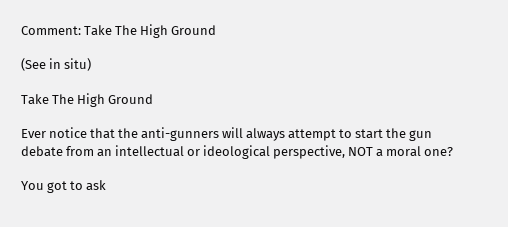Comment: Take The High Ground

(See in situ)

Take The High Ground

Ever notice that the anti-gunners will always attempt to start the gun debate from an intellectual or ideological perspective, NOT a moral one?

You got to ask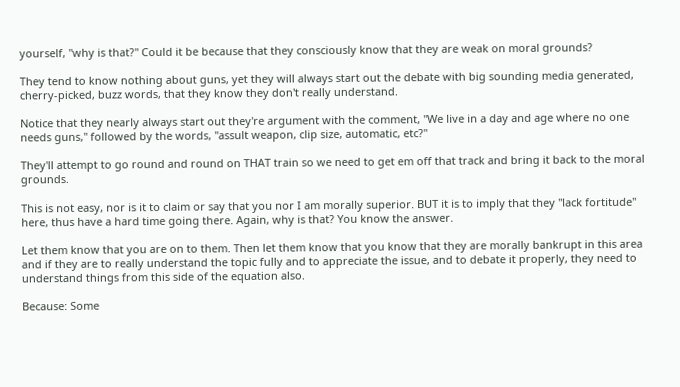yourself, "why is that?" Could it be because that they consciously know that they are weak on moral grounds?

They tend to know nothing about guns, yet they will always start out the debate with big sounding media generated, cherry-picked, buzz words, that they know they don't really understand.

Notice that they nearly always start out they're argument with the comment, "We live in a day and age where no one needs guns," followed by the words, "assult weapon, clip size, automatic, etc?"

They'll attempt to go round and round on THAT train so we need to get em off that track and bring it back to the moral grounds.

This is not easy, nor is it to claim or say that you nor I am morally superior. BUT it is to imply that they "lack fortitude" here, thus have a hard time going there. Again, why is that? You know the answer.

Let them know that you are on to them. Then let them know that you know that they are morally bankrupt in this area and if they are to really understand the topic fully and to appreciate the issue, and to debate it properly, they need to understand things from this side of the equation also.

Because: Some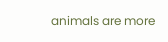animals are more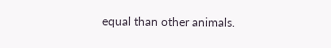equal than other animals.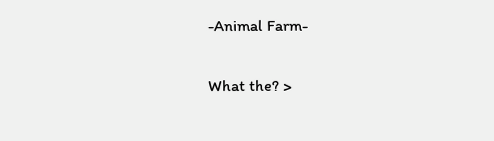-Animal Farm-

What the? >